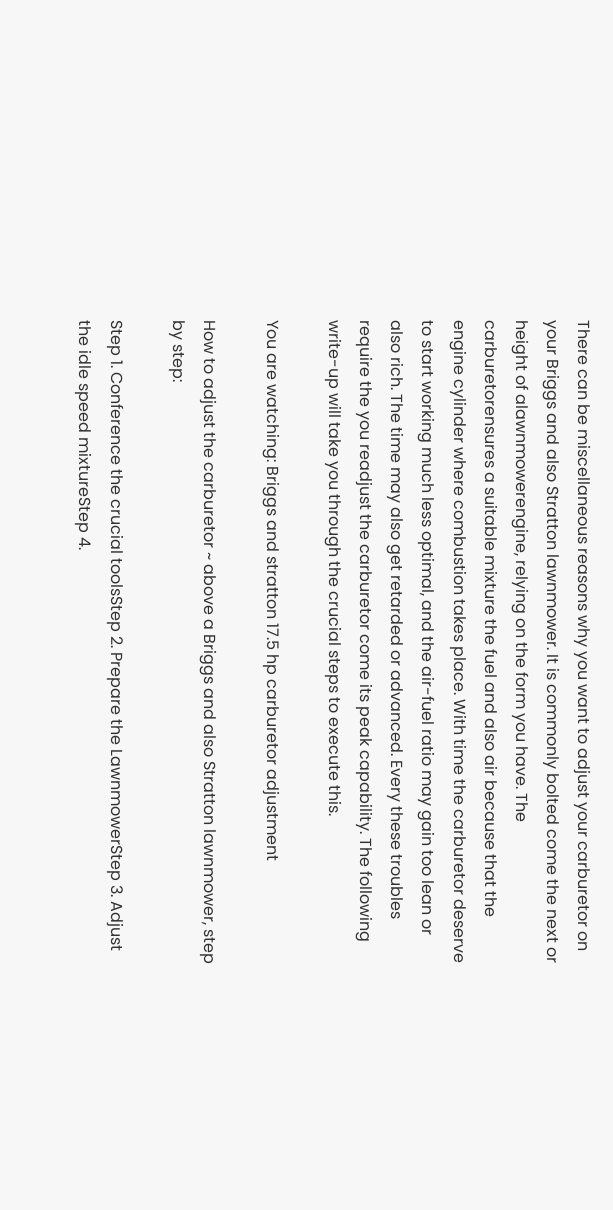There can be miscellaneous reasons why you want to adjust your carburetor on your Briggs and also Stratton lawnmower. It is commonly bolted come the next or height of alawnmowerengine, relying on the form you have. The carburetorensures a suitable mixture the fuel and also air because that the engine cylinder where combustion takes place. With time the carburetor deserve to start working much less optimal, and the air-fuel ratio may gain too lean or also rich. The time may also get retarded or advanced. Every these troubles require the you readjust the carburetor come its peak capability. The following write-up will take you through the crucial steps to execute this.

You are watching: Briggs and stratton 17.5 hp carburetor adjustment

How to adjust the carburetor ~ above a Briggs and also Stratton lawnmower, step by step:

Step 1. Conference the crucial toolsStep 2. Prepare the LawnmowerStep 3. Adjust the idle speed mixtureStep 4.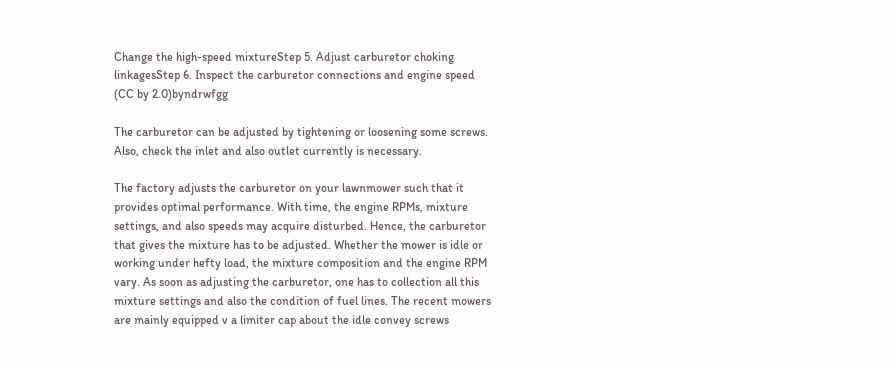Change the high-speed mixtureStep 5. Adjust carburetor choking linkagesStep 6. Inspect the carburetor connections and engine speed
(CC by 2.0)byndrwfgg

The carburetor can be adjusted by tightening or loosening some screws. Also, check the inlet and also outlet currently is necessary.

The factory adjusts the carburetor on your lawnmower such that it provides optimal performance. With time, the engine RPMs, mixture settings, and also speeds may acquire disturbed. Hence, the carburetor that gives the mixture has to be adjusted. Whether the mower is idle or working under hefty load, the mixture composition and the engine RPM vary. As soon as adjusting the carburetor, one has to collection all this mixture settings and also the condition of fuel lines. The recent mowers are mainly equipped v a limiter cap about the idle convey screws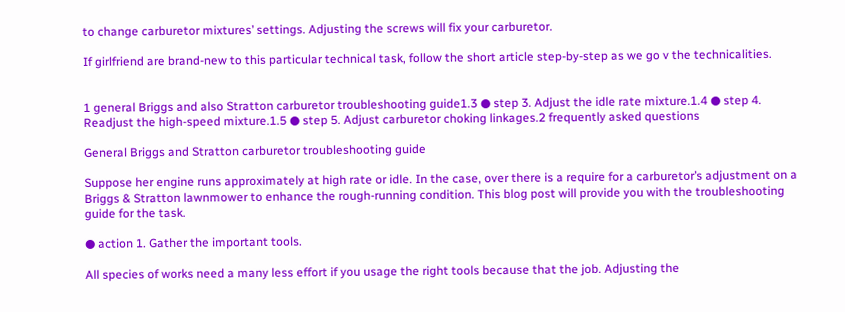to change carburetor mixtures’ settings. Adjusting the screws will fix your carburetor.

If girlfriend are brand-new to this particular technical task, follow the short article step-by-step as we go v the technicalities.


1 general Briggs and also Stratton carburetor troubleshooting guide1.3 ● step 3. Adjust the idle rate mixture.1.4 ● step 4. Readjust the high-speed mixture.1.5 ● step 5. Adjust carburetor choking linkages.2 frequently asked questions

General Briggs and Stratton carburetor troubleshooting guide

Suppose her engine runs approximately at high rate or idle. In the case, over there is a require for a carburetor’s adjustment on a Briggs & Stratton lawnmower to enhance the rough-running condition. This blog post will provide you with the troubleshooting guide for the task.

● action 1. Gather the important tools.

All species of works need a many less effort if you usage the right tools because that the job. Adjusting the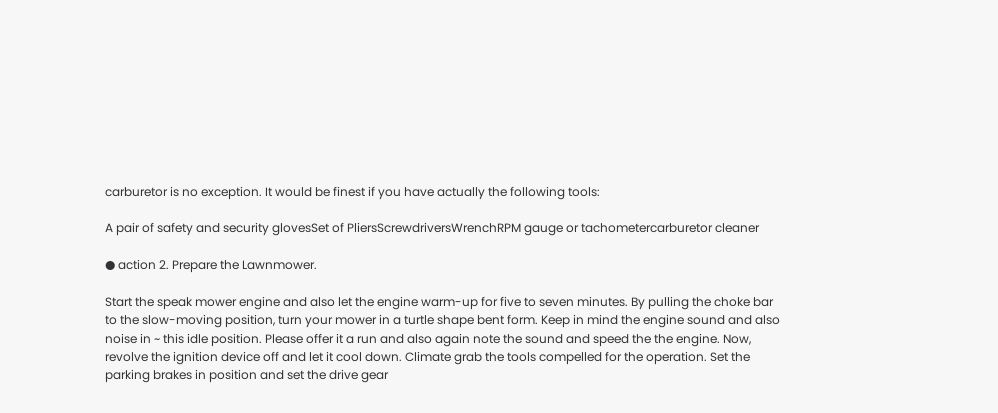carburetor is no exception. It would be finest if you have actually the following tools:

A pair of safety and security glovesSet of PliersScrewdriversWrenchRPM gauge or tachometercarburetor cleaner

● action 2. Prepare the Lawnmower.

Start the speak mower engine and also let the engine warm-up for five to seven minutes. By pulling the choke bar to the slow-moving position, turn your mower in a turtle shape bent form. Keep in mind the engine sound and also noise in ~ this idle position. Please offer it a run and also again note the sound and speed the the engine. Now, revolve the ignition device off and let it cool down. Climate grab the tools compelled for the operation. Set the parking brakes in position and set the drive gear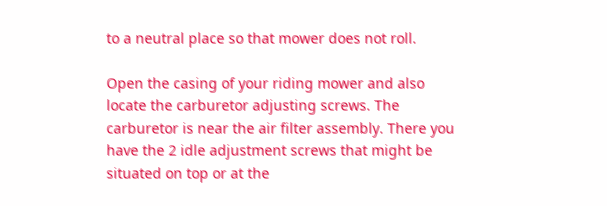to a neutral place so that mower does not roll.

Open the casing of your riding mower and also locate the carburetor adjusting screws. The carburetor is near the air filter assembly. There you have the 2 idle adjustment screws that might be situated on top or at the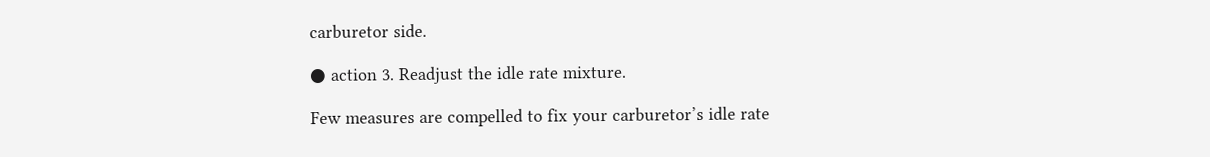carburetor side.

● action 3. Readjust the idle rate mixture.

Few measures are compelled to fix your carburetor’s idle rate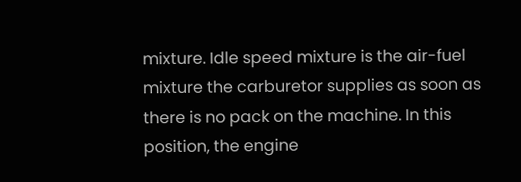mixture. Idle speed mixture is the air-fuel mixture the carburetor supplies as soon as there is no pack on the machine. In this position, the engine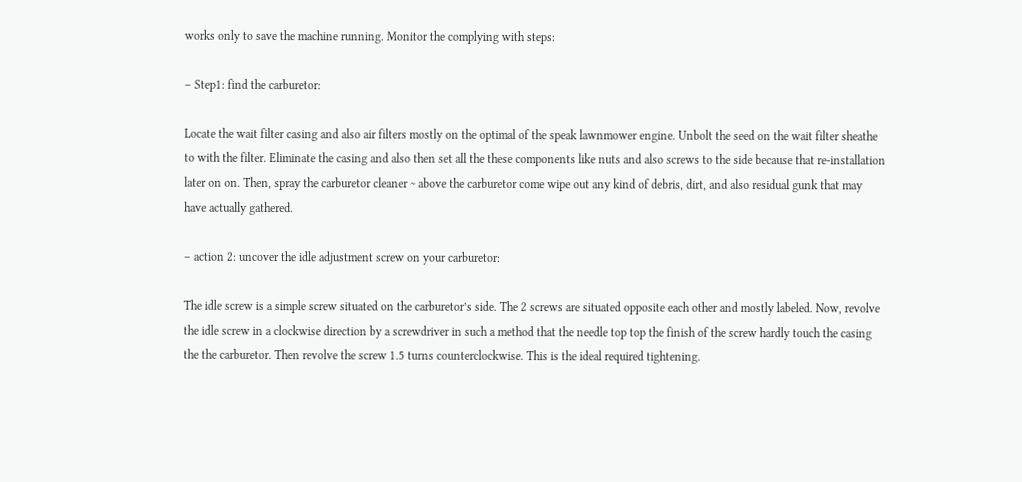works only to save the machine running. Monitor the complying with steps:

– Step1: find the carburetor:

Locate the wait filter casing and also air filters mostly on the optimal of the speak lawnmower engine. Unbolt the seed on the wait filter sheathe to with the filter. Eliminate the casing and also then set all the these components like nuts and also screws to the side because that re-installation later on on. Then, spray the carburetor cleaner ~ above the carburetor come wipe out any kind of debris, dirt, and also residual gunk that may have actually gathered.

– action 2: uncover the idle adjustment screw on your carburetor:

The idle screw is a simple screw situated on the carburetor’s side. The 2 screws are situated opposite each other and mostly labeled. Now, revolve the idle screw in a clockwise direction by a screwdriver in such a method that the needle top top the finish of the screw hardly touch the casing the the carburetor. Then revolve the screw 1.5 turns counterclockwise. This is the ideal required tightening.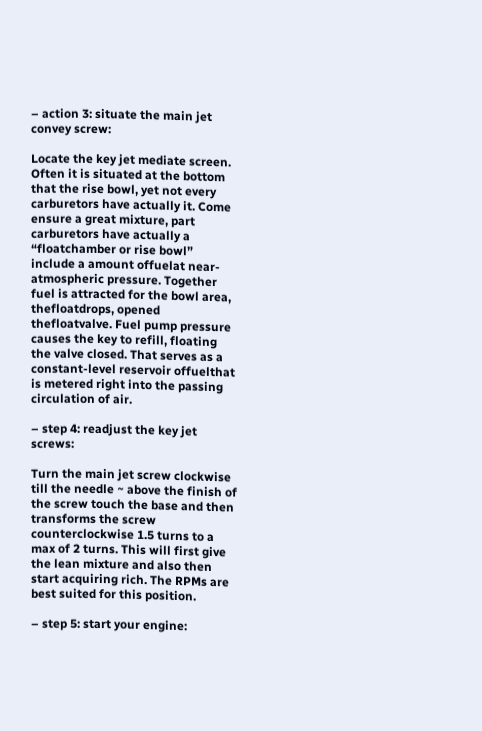– action 3: situate the main jet convey screw:

Locate the key jet mediate screen. Often it is situated at the bottom that the rise bowl, yet not every carburetors have actually it. Come ensure a great mixture, part carburetors have actually a “floatchamber or rise bowl” include a amount offuelat near-atmospheric pressure. Together fuel is attracted for the bowl area, thefloatdrops, opened thefloatvalve. Fuel pump pressure causes the key to refill, floating the valve closed. That serves as a constant-level reservoir offuelthat is metered right into the passing circulation of air.

– step 4: readjust the key jet screws:

Turn the main jet screw clockwise till the needle ~ above the finish of the screw touch the base and then transforms the screw counterclockwise 1.5 turns to a max of 2 turns. This will first give the lean mixture and also then start acquiring rich. The RPMs are best suited for this position.

– step 5: start your engine: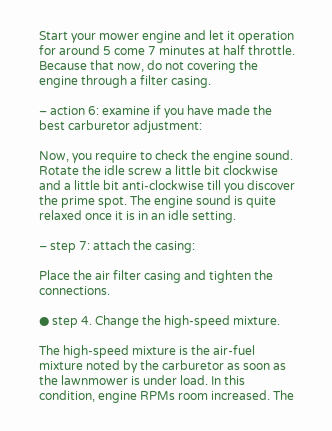Start your mower engine and let it operation for around 5 come 7 minutes at half throttle. Because that now, do not covering the engine through a filter casing.

– action 6: examine if you have made the best carburetor adjustment:

Now, you require to check the engine sound. Rotate the idle screw a little bit clockwise and a little bit anti-clockwise till you discover the prime spot. The engine sound is quite relaxed once it is in an idle setting.

– step 7: attach the casing:

Place the air filter casing and tighten the connections.

● step 4. Change the high-speed mixture.

The high-speed mixture is the air-fuel mixture noted by the carburetor as soon as the lawnmower is under load. In this condition, engine RPMs room increased. The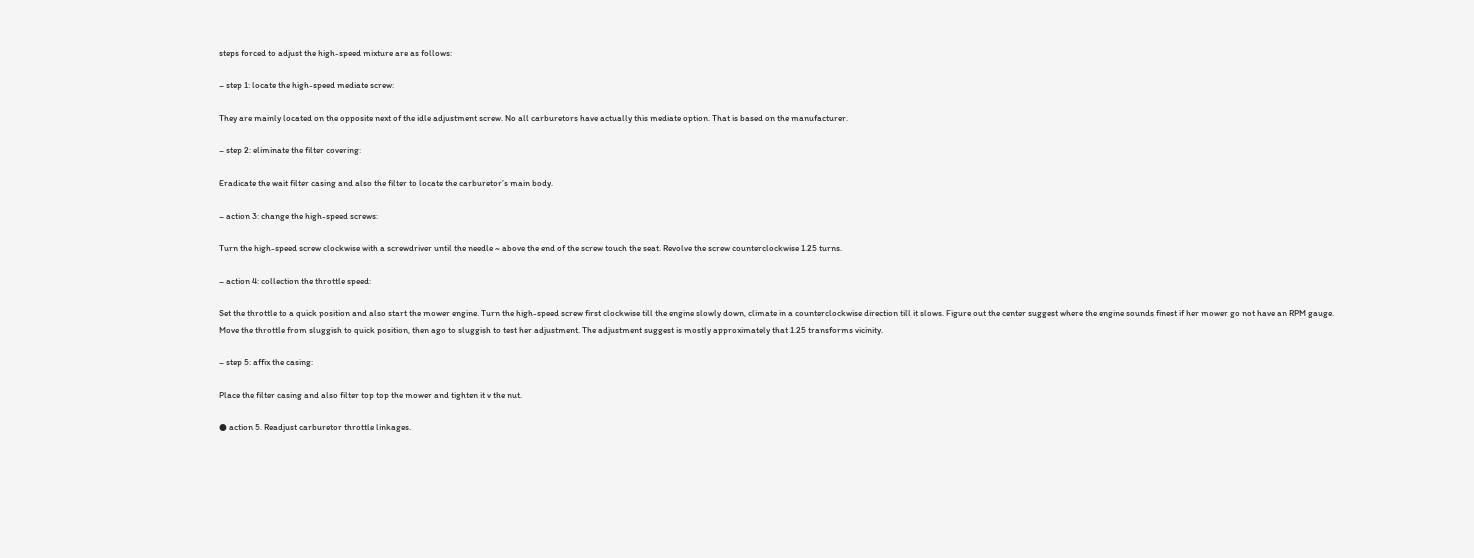steps forced to adjust the high-speed mixture are as follows:

– step 1: locate the high-speed mediate screw:

They are mainly located on the opposite next of the idle adjustment screw. No all carburetors have actually this mediate option. That is based on the manufacturer.

– step 2: eliminate the filter covering:

Eradicate the wait filter casing and also the filter to locate the carburetor’s main body.

– action 3: change the high-speed screws:

Turn the high-speed screw clockwise with a screwdriver until the needle ~ above the end of the screw touch the seat. Revolve the screw counterclockwise 1.25 turns.

– action 4: collection the throttle speed:

Set the throttle to a quick position and also start the mower engine. Turn the high-speed screw first clockwise till the engine slowly down, climate in a counterclockwise direction till it slows. Figure out the center suggest where the engine sounds finest if her mower go not have an RPM gauge. Move the throttle from sluggish to quick position, then ago to sluggish to test her adjustment. The adjustment suggest is mostly approximately that 1.25 transforms vicinity.

– step 5: affix the casing:

Place the filter casing and also filter top top the mower and tighten it v the nut.

● action 5. Readjust carburetor throttle linkages.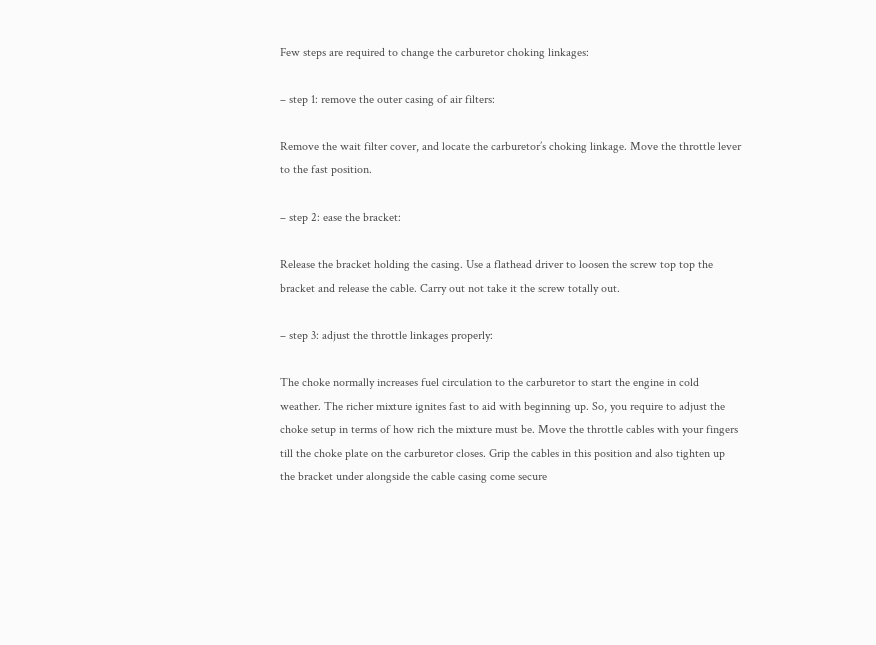Few steps are required to change the carburetor choking linkages:

– step 1: remove the outer casing of air filters:

Remove the wait filter cover, and locate the carburetor’s choking linkage. Move the throttle lever to the fast position.

– step 2: ease the bracket:

Release the bracket holding the casing. Use a flathead driver to loosen the screw top top the bracket and release the cable. Carry out not take it the screw totally out.

– step 3: adjust the throttle linkages properly:

The choke normally increases fuel circulation to the carburetor to start the engine in cold weather. The richer mixture ignites fast to aid with beginning up. So, you require to adjust the choke setup in terms of how rich the mixture must be. Move the throttle cables with your fingers till the choke plate on the carburetor closes. Grip the cables in this position and also tighten up the bracket under alongside the cable casing come secure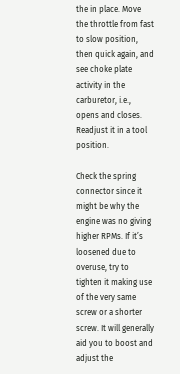the in place. Move the throttle from fast to slow position, then quick again, and see choke plate activity in the carburetor, i.e., opens and closes. Readjust it in a tool position.

Check the spring connector since it might be why the engine was no giving higher RPMs. If it’s loosened due to overuse, try to tighten it making use of the very same screw or a shorter screw. It will generally aid you to boost and adjust the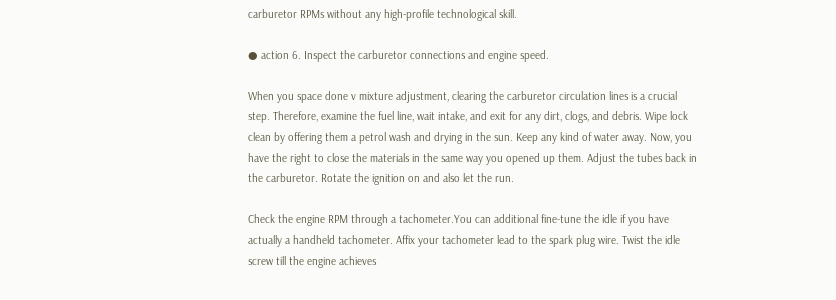carburetor RPMs without any high-profile technological skill.

● action 6. Inspect the carburetor connections and engine speed.

When you space done v mixture adjustment, clearing the carburetor circulation lines is a crucial step. Therefore, examine the fuel line, wait intake, and exit for any dirt, clogs, and debris. Wipe lock clean by offering them a petrol wash and drying in the sun. Keep any kind of water away. Now, you have the right to close the materials in the same way you opened up them. Adjust the tubes back in the carburetor. Rotate the ignition on and also let the run.

Check the engine RPM through a tachometer.You can additional fine-tune the idle if you have actually a handheld tachometer. Affix your tachometer lead to the spark plug wire. Twist the idle screw till the engine achieves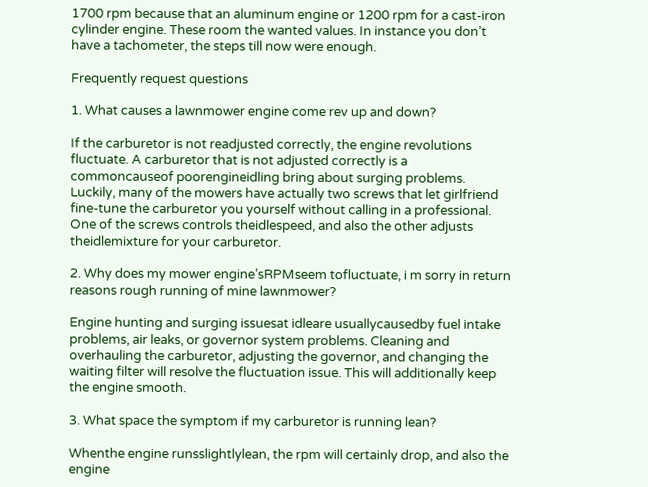1700 rpm because that an aluminum engine or 1200 rpm for a cast-iron cylinder engine. These room the wanted values. In instance you don’t have a tachometer, the steps till now were enough.

Frequently request questions

1. What causes a lawnmower engine come rev up and down?

If the carburetor is not readjusted correctly, the engine revolutions fluctuate. A carburetor that is not adjusted correctly is a commoncauseof poorengineidling bring about surging problems. Luckily, many of the mowers have actually two screws that let girlfriend fine-tune the carburetor you yourself without calling in a professional. One of the screws controls theidlespeed, and also the other adjusts theidlemixture for your carburetor.

2. Why does my mower engine’sRPMseem tofluctuate, i m sorry in return reasons rough running of mine lawnmower?

Engine hunting and surging issuesat idleare usuallycausedby fuel intake problems, air leaks, or governor system problems. Cleaning and overhauling the carburetor, adjusting the governor, and changing the waiting filter will resolve the fluctuation issue. This will additionally keep the engine smooth.

3. What space the symptom if my carburetor is running lean?

Whenthe engine runsslightlylean, the rpm will certainly drop, and also the engine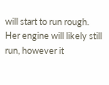will start to run rough. Her engine will likely still run, however it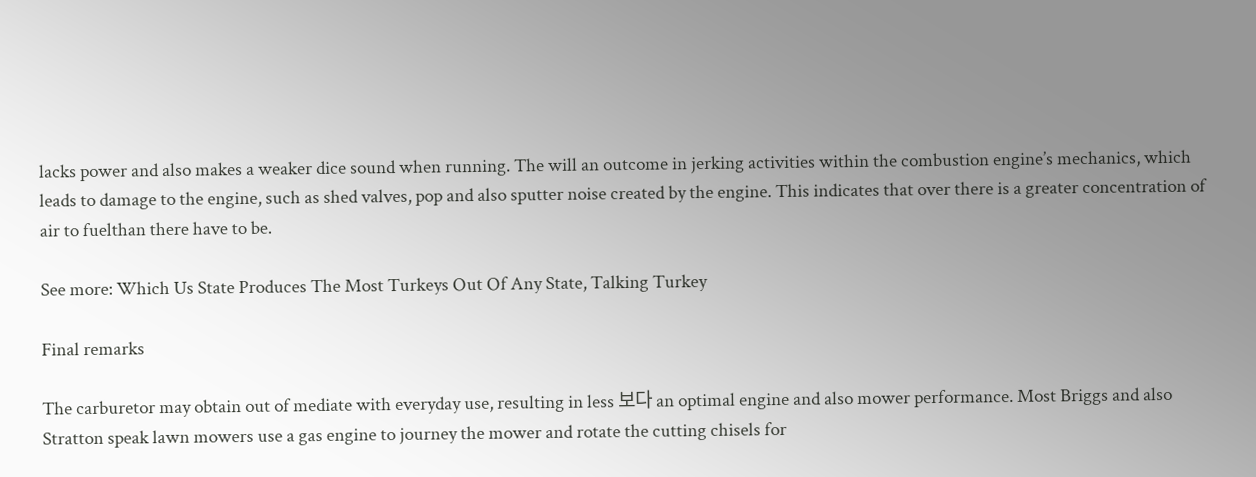lacks power and also makes a weaker dice sound when running. The will an outcome in jerking activities within the combustion engine’s mechanics, which leads to damage to the engine, such as shed valves, pop and also sputter noise created by the engine. This indicates that over there is a greater concentration of air to fuelthan there have to be.

See more: Which Us State Produces The Most Turkeys Out Of Any State, Talking Turkey

Final remarks

The carburetor may obtain out of mediate with everyday use, resulting in less 보다 an optimal engine and also mower performance. Most Briggs and also Stratton speak lawn mowers use a gas engine to journey the mower and rotate the cutting chisels for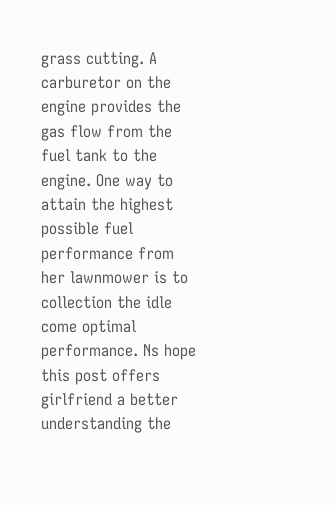grass cutting. A carburetor on the engine provides the gas flow from the fuel tank to the engine. One way to attain the highest possible fuel performance from her lawnmower is to collection the idle come optimal performance. Ns hope this post offers girlfriend a better understanding the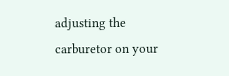adjusting the carburetor on your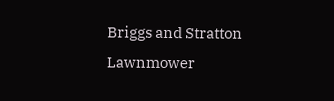Briggs and Stratton Lawnmower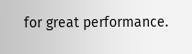for great performance.